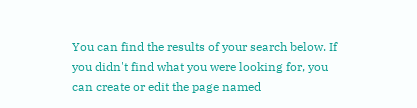You can find the results of your search below. If you didn't find what you were looking for, you can create or edit the page named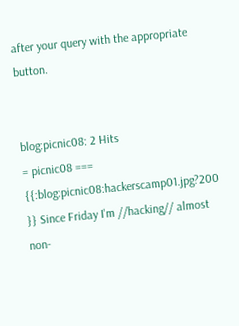after your query with the appropriate button.


blog:picnic08: 2 Hits
= picnic08 === {{:blog:picnic08:hackerscamp01.jpg?200 }} Since Friday I'm //hacking// almost non-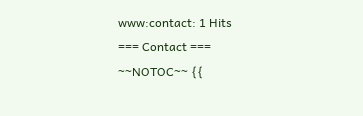www:contact: 1 Hits
=== Contact === ~~NOTOC~~ {{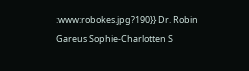:www:robokes.jpg?190}} Dr. Robin Gareus Sophie-Charlotten S